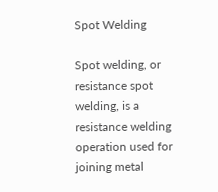Spot Welding

Spot welding, or resistance spot welding, is a resistance welding operation used for joining metal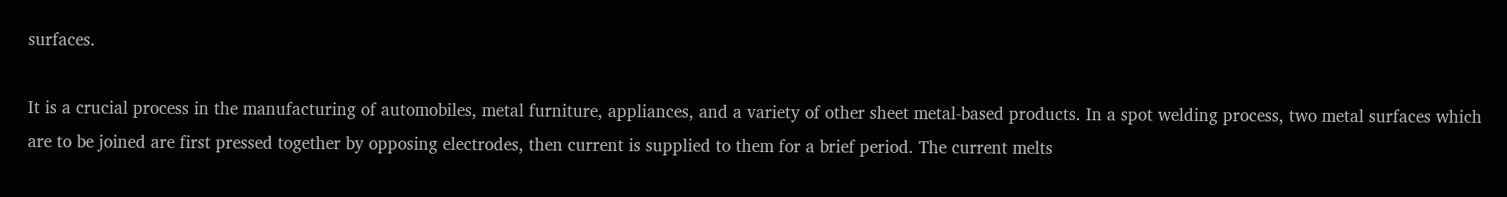surfaces.

It is a crucial process in the manufacturing of automobiles, metal furniture, appliances, and a variety of other sheet metal-based products. In a spot welding process, two metal surfaces which are to be joined are first pressed together by opposing electrodes, then current is supplied to them for a brief period. The current melts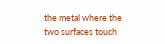the metal where the two surfaces touch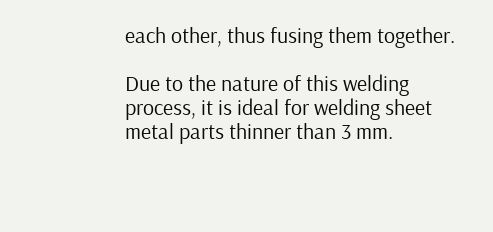each other, thus fusing them together.

Due to the nature of this welding process, it is ideal for welding sheet metal parts thinner than 3 mm.